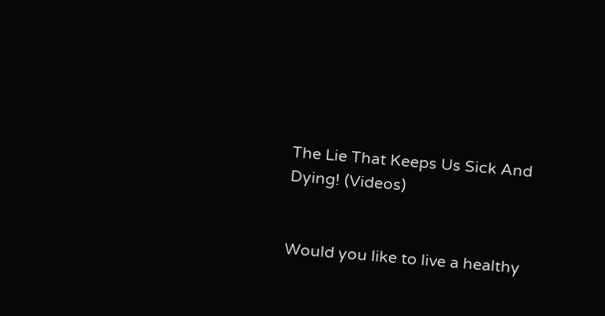The Lie That Keeps Us Sick And Dying! (Videos)


Would you like to live a healthy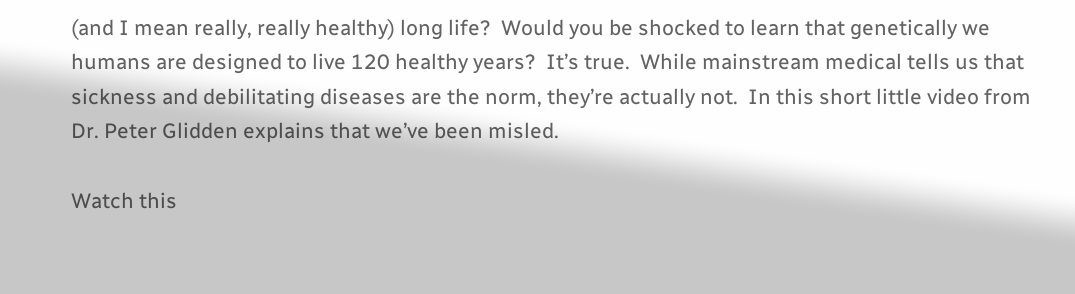(and I mean really, really healthy) long life?  Would you be shocked to learn that genetically we humans are designed to live 120 healthy years?  It’s true.  While mainstream medical tells us that sickness and debilitating diseases are the norm, they’re actually not.  In this short little video from Dr. Peter Glidden explains that we’ve been misled.

Watch this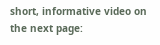short, informative video on the next page: